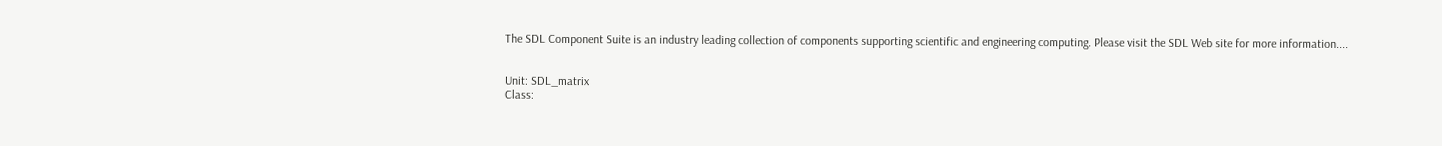The SDL Component Suite is an industry leading collection of components supporting scientific and engineering computing. Please visit the SDL Web site for more information....


Unit: SDL_matrix
Class: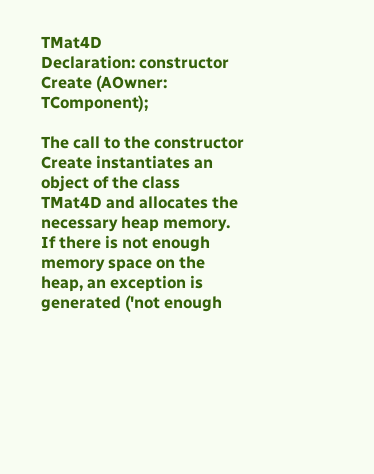TMat4D
Declaration: constructor Create (AOwner: TComponent);

The call to the constructor Create instantiates an object of the class TMat4D and allocates the necessary heap memory. If there is not enough memory space on the heap, an exception is generated ('not enough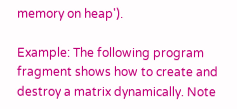memory on heap').

Example: The following program fragment shows how to create and destroy a matrix dynamically. Note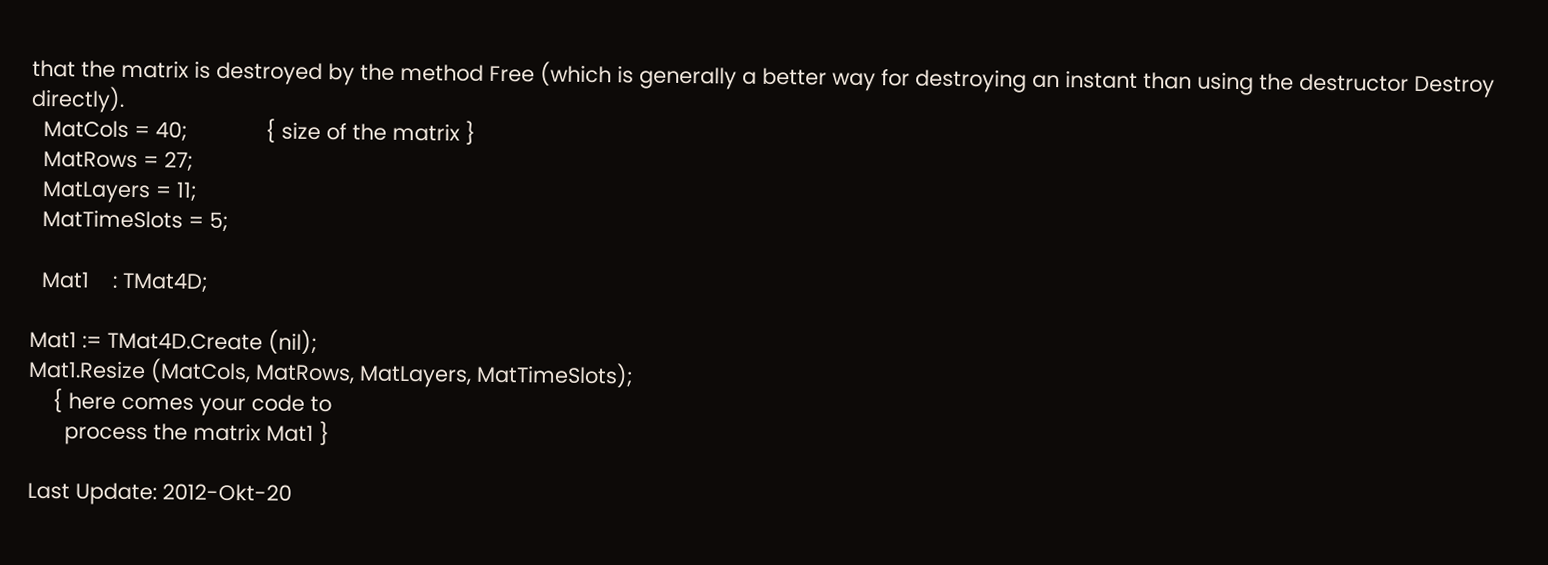that the matrix is destroyed by the method Free (which is generally a better way for destroying an instant than using the destructor Destroy directly).
  MatCols = 40;             { size of the matrix }
  MatRows = 27;
  MatLayers = 11;
  MatTimeSlots = 5;

  Mat1    : TMat4D;

Mat1 := TMat4D.Create (nil);
Mat1.Resize (MatCols, MatRows, MatLayers, MatTimeSlots);
    { here comes your code to
      process the matrix Mat1 }

Last Update: 2012-Okt-20